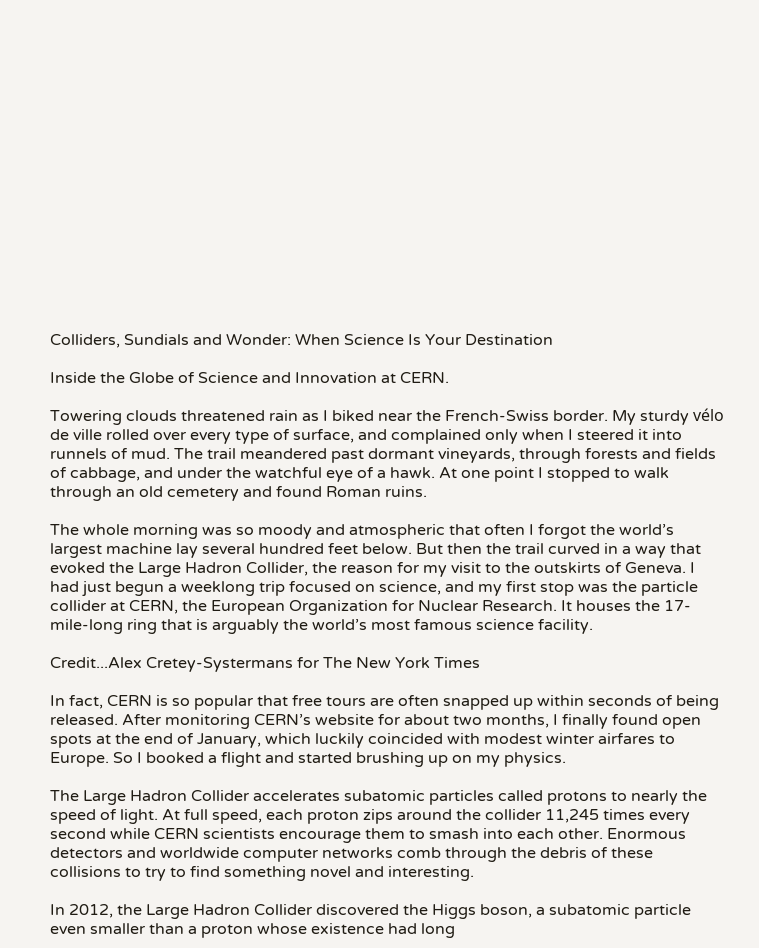Colliders, Sundials and Wonder: When Science Is Your Destination

Inside the Globe of Science and Innovation at CERN.

Towering clouds threatened rain as I biked near the French-Swiss border. My sturdy vélo de ville rolled over every type of surface, and complained only when I steered it into runnels of mud. The trail meandered past dormant vineyards, through forests and fields of cabbage, and under the watchful eye of a hawk. At one point I stopped to walk through an old cemetery and found Roman ruins.

The whole morning was so moody and atmospheric that often I forgot the world’s largest machine lay several hundred feet below. But then the trail curved in a way that evoked the Large Hadron Collider, the reason for my visit to the outskirts of Geneva. I had just begun a weeklong trip focused on science, and my first stop was the particle collider at CERN, the European Organization for Nuclear Research. It houses the 17-mile-long ring that is arguably the world’s most famous science facility.

Credit...Alex Cretey-Systermans for The New York Times

In fact, CERN is so popular that free tours are often snapped up within seconds of being released. After monitoring CERN’s website for about two months, I finally found open spots at the end of January, which luckily coincided with modest winter airfares to Europe. So I booked a flight and started brushing up on my physics.

The Large Hadron Collider accelerates subatomic particles called protons to nearly the speed of light. At full speed, each proton zips around the collider 11,245 times every second while CERN scientists encourage them to smash into each other. Enormous detectors and worldwide computer networks comb through the debris of these collisions to try to find something novel and interesting.

In 2012, the Large Hadron Collider discovered the Higgs boson, a subatomic particle even smaller than a proton whose existence had long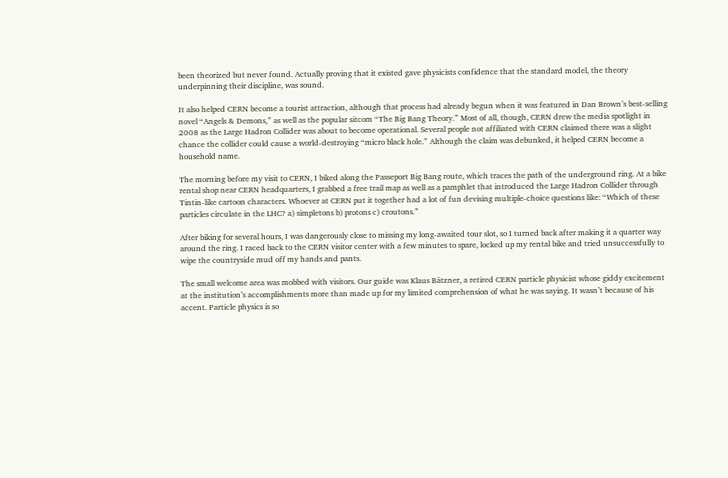been theorized but never found. Actually proving that it existed gave physicists confidence that the standard model, the theory underpinning their discipline, was sound.

It also helped CERN become a tourist attraction, although that process had already begun when it was featured in Dan Brown’s best-selling novel “Angels & Demons,” as well as the popular sitcom “The Big Bang Theory.” Most of all, though, CERN drew the media spotlight in 2008 as the Large Hadron Collider was about to become operational. Several people not affiliated with CERN claimed there was a slight chance the collider could cause a world-destroying “micro black hole.” Although the claim was debunked, it helped CERN become a household name.

The morning before my visit to CERN, I biked along the Passeport Big Bang route, which traces the path of the underground ring. At a bike rental shop near CERN headquarters, I grabbed a free trail map as well as a pamphlet that introduced the Large Hadron Collider through Tintin-like cartoon characters. Whoever at CERN put it together had a lot of fun devising multiple-choice questions like: “Which of these particles circulate in the LHC? a) simpletons b) protons c) croutons.”

After biking for several hours, I was dangerously close to missing my long-awaited tour slot, so I turned back after making it a quarter way around the ring. I raced back to the CERN visitor center with a few minutes to spare, locked up my rental bike and tried unsuccessfully to wipe the countryside mud off my hands and pants.

The small welcome area was mobbed with visitors. Our guide was Klaus Bätzner, a retired CERN particle physicist whose giddy excitement at the institution’s accomplishments more than made up for my limited comprehension of what he was saying. It wasn’t because of his accent. Particle physics is so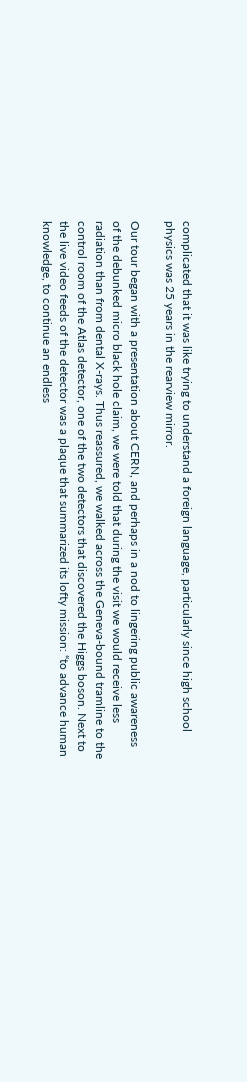complicated that it was like trying to understand a foreign language, particularly since high school physics was 25 years in the rearview mirror.

Our tour began with a presentation about CERN, and perhaps in a nod to lingering public awareness of the debunked micro black hole claim, we were told that during the visit we would receive less radiation than from dental X-rays. Thus reassured, we walked across the Geneva-bound tramline to the control room of the Atlas detector, one of the two detectors that discovered the Higgs boson. Next to the live video feeds of the detector was a plaque that summarized its lofty mission: “to advance human knowledge, to continue an endless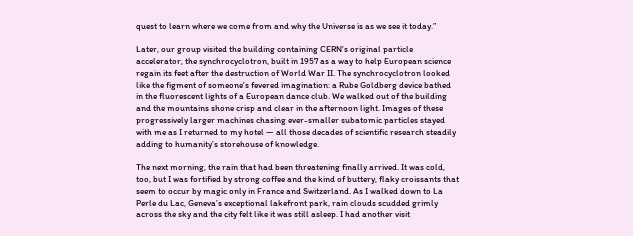quest to learn where we come from and why the Universe is as we see it today.”

Later, our group visited the building containing CERN’s original particle accelerator, the synchrocyclotron, built in 1957 as a way to help European science regain its feet after the destruction of World War II. The synchrocyclotron looked like the figment of someone’s fevered imagination: a Rube Goldberg device bathed in the fluorescent lights of a European dance club. We walked out of the building and the mountains shone crisp and clear in the afternoon light. Images of these progressively larger machines chasing ever-smaller subatomic particles stayed with me as I returned to my hotel — all those decades of scientific research steadily adding to humanity’s storehouse of knowledge.

The next morning, the rain that had been threatening finally arrived. It was cold, too, but I was fortified by strong coffee and the kind of buttery, flaky croissants that seem to occur by magic only in France and Switzerland. As I walked down to La Perle du Lac, Geneva’s exceptional lakefront park, rain clouds scudded grimly across the sky and the city felt like it was still asleep. I had another visit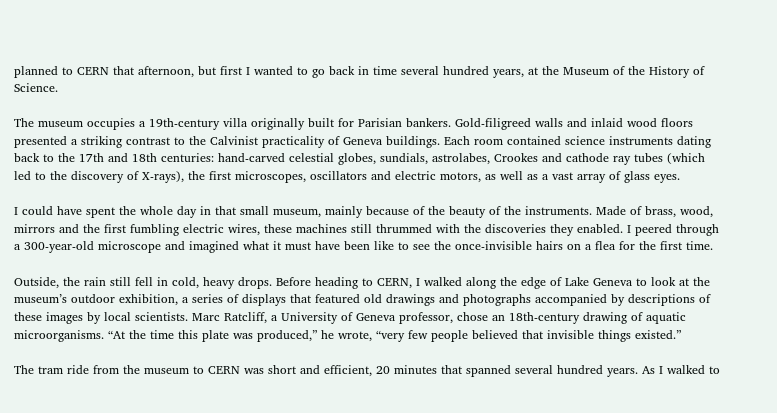planned to CERN that afternoon, but first I wanted to go back in time several hundred years, at the Museum of the History of Science.

The museum occupies a 19th-century villa originally built for Parisian bankers. Gold-filigreed walls and inlaid wood floors presented a striking contrast to the Calvinist practicality of Geneva buildings. Each room contained science instruments dating back to the 17th and 18th centuries: hand-carved celestial globes, sundials, astrolabes, Crookes and cathode ray tubes (which led to the discovery of X-rays), the first microscopes, oscillators and electric motors, as well as a vast array of glass eyes.

I could have spent the whole day in that small museum, mainly because of the beauty of the instruments. Made of brass, wood, mirrors and the first fumbling electric wires, these machines still thrummed with the discoveries they enabled. I peered through a 300-year-old microscope and imagined what it must have been like to see the once-invisible hairs on a flea for the first time.

Outside, the rain still fell in cold, heavy drops. Before heading to CERN, I walked along the edge of Lake Geneva to look at the museum’s outdoor exhibition, a series of displays that featured old drawings and photographs accompanied by descriptions of these images by local scientists. Marc Ratcliff, a University of Geneva professor, chose an 18th-century drawing of aquatic microorganisms. “At the time this plate was produced,” he wrote, “very few people believed that invisible things existed.”

The tram ride from the museum to CERN was short and efficient, 20 minutes that spanned several hundred years. As I walked to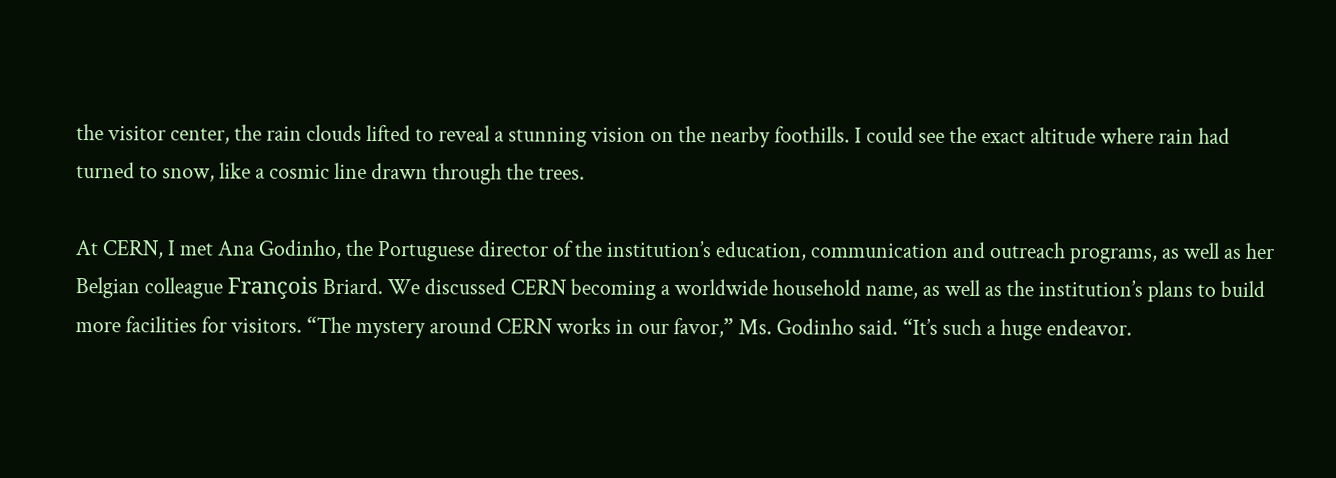the visitor center, the rain clouds lifted to reveal a stunning vision on the nearby foothills. I could see the exact altitude where rain had turned to snow, like a cosmic line drawn through the trees.

At CERN, I met Ana Godinho, the Portuguese director of the institution’s education, communication and outreach programs, as well as her Belgian colleague François Briard. We discussed CERN becoming a worldwide household name, as well as the institution’s plans to build more facilities for visitors. “The mystery around CERN works in our favor,” Ms. Godinho said. “It’s such a huge endeavor.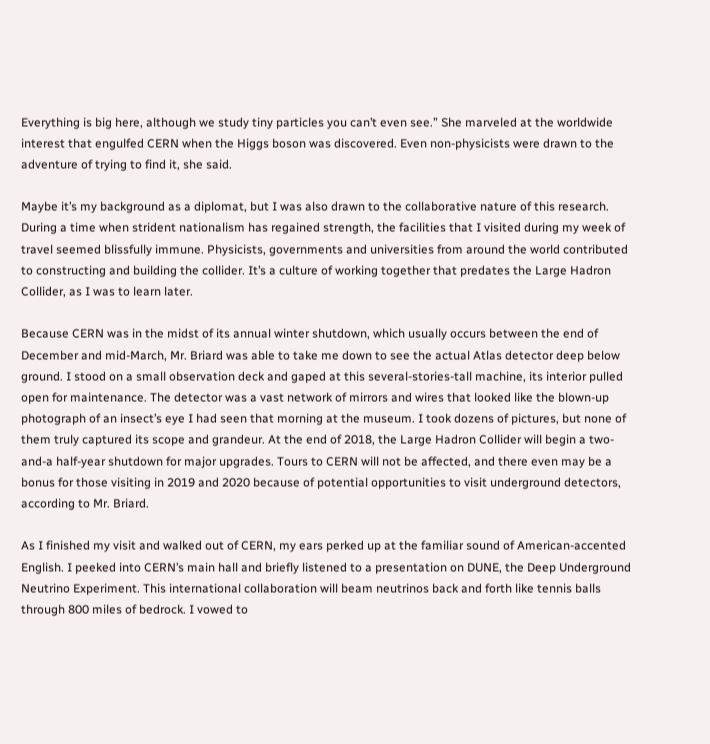Everything is big here, although we study tiny particles you can’t even see.” She marveled at the worldwide interest that engulfed CERN when the Higgs boson was discovered. Even non-physicists were drawn to the adventure of trying to find it, she said.

Maybe it’s my background as a diplomat, but I was also drawn to the collaborative nature of this research. During a time when strident nationalism has regained strength, the facilities that I visited during my week of travel seemed blissfully immune. Physicists, governments and universities from around the world contributed to constructing and building the collider. It’s a culture of working together that predates the Large Hadron Collider, as I was to learn later.

Because CERN was in the midst of its annual winter shutdown, which usually occurs between the end of December and mid-March, Mr. Briard was able to take me down to see the actual Atlas detector deep below ground. I stood on a small observation deck and gaped at this several-stories-tall machine, its interior pulled open for maintenance. The detector was a vast network of mirrors and wires that looked like the blown-up photograph of an insect’s eye I had seen that morning at the museum. I took dozens of pictures, but none of them truly captured its scope and grandeur. At the end of 2018, the Large Hadron Collider will begin a two-and-a half-year shutdown for major upgrades. Tours to CERN will not be affected, and there even may be a bonus for those visiting in 2019 and 2020 because of potential opportunities to visit underground detectors, according to Mr. Briard.

As I finished my visit and walked out of CERN, my ears perked up at the familiar sound of American-accented English. I peeked into CERN’s main hall and briefly listened to a presentation on DUNE, the Deep Underground Neutrino Experiment. This international collaboration will beam neutrinos back and forth like tennis balls through 800 miles of bedrock. I vowed to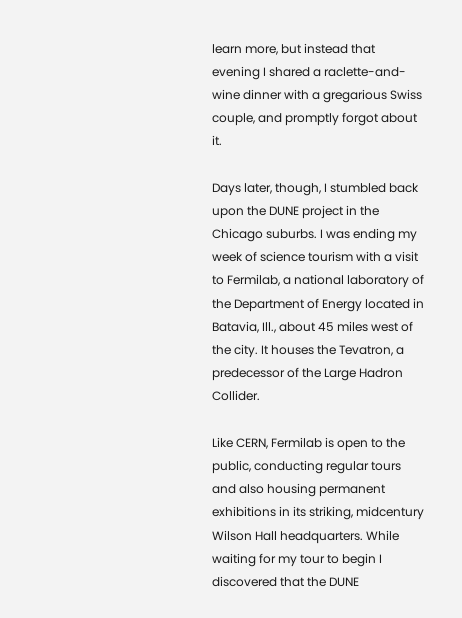learn more, but instead that evening I shared a raclette-and-wine dinner with a gregarious Swiss couple, and promptly forgot about it.

Days later, though, I stumbled back upon the DUNE project in the Chicago suburbs. I was ending my week of science tourism with a visit to Fermilab, a national laboratory of the Department of Energy located in Batavia, Ill., about 45 miles west of the city. It houses the Tevatron, a predecessor of the Large Hadron Collider.

Like CERN, Fermilab is open to the public, conducting regular tours and also housing permanent exhibitions in its striking, midcentury Wilson Hall headquarters. While waiting for my tour to begin I discovered that the DUNE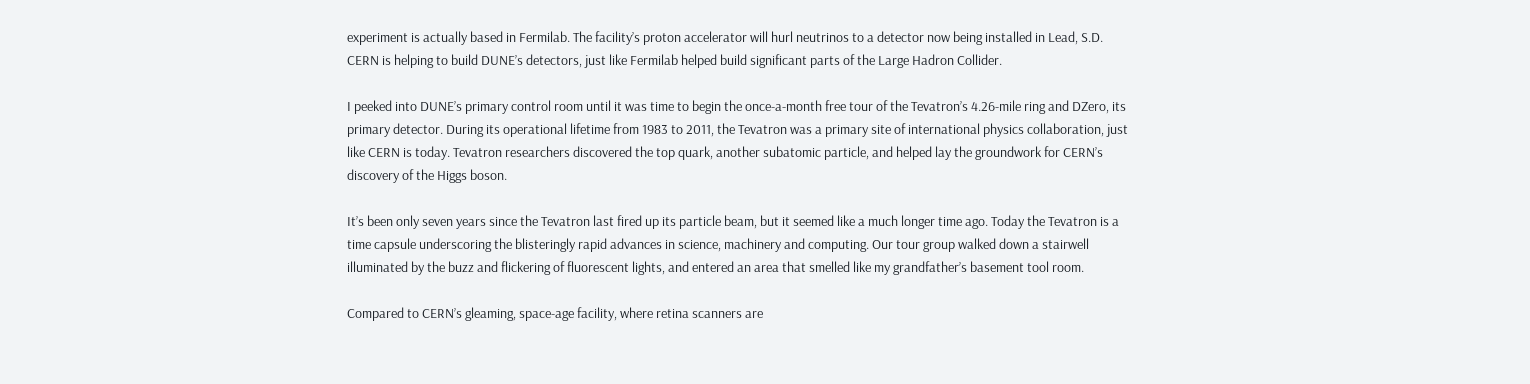experiment is actually based in Fermilab. The facility’s proton accelerator will hurl neutrinos to a detector now being installed in Lead, S.D. CERN is helping to build DUNE’s detectors, just like Fermilab helped build significant parts of the Large Hadron Collider.

I peeked into DUNE’s primary control room until it was time to begin the once-a-month free tour of the Tevatron’s 4.26-mile ring and DZero, its primary detector. During its operational lifetime from 1983 to 2011, the Tevatron was a primary site of international physics collaboration, just like CERN is today. Tevatron researchers discovered the top quark, another subatomic particle, and helped lay the groundwork for CERN’s discovery of the Higgs boson.

It’s been only seven years since the Tevatron last fired up its particle beam, but it seemed like a much longer time ago. Today the Tevatron is a time capsule underscoring the blisteringly rapid advances in science, machinery and computing. Our tour group walked down a stairwell illuminated by the buzz and flickering of fluorescent lights, and entered an area that smelled like my grandfather’s basement tool room.

Compared to CERN’s gleaming, space-age facility, where retina scanners are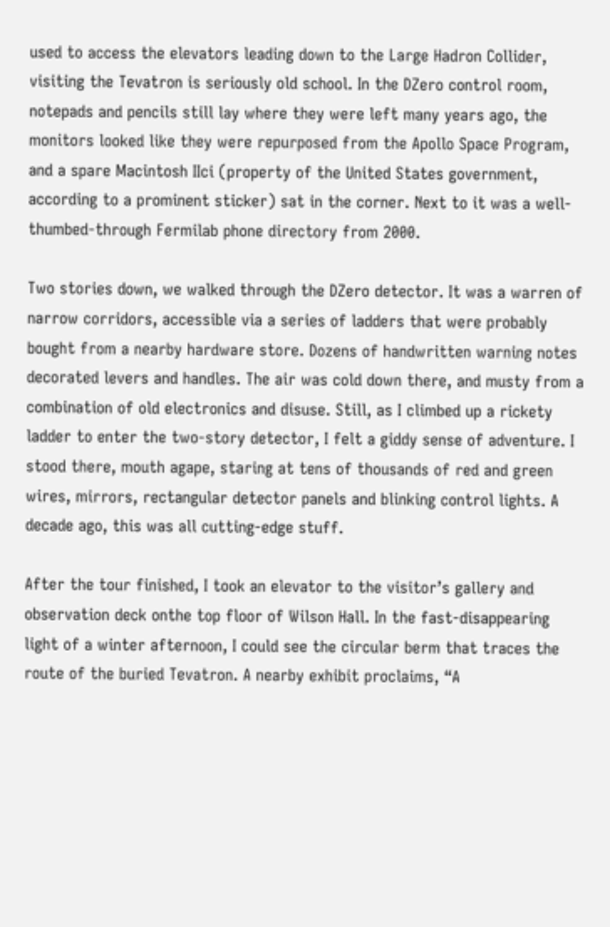used to access the elevators leading down to the Large Hadron Collider, visiting the Tevatron is seriously old school. In the DZero control room, notepads and pencils still lay where they were left many years ago, the monitors looked like they were repurposed from the Apollo Space Program, and a spare Macintosh IIci (property of the United States government, according to a prominent sticker) sat in the corner. Next to it was a well-thumbed-through Fermilab phone directory from 2000.

Two stories down, we walked through the DZero detector. It was a warren of narrow corridors, accessible via a series of ladders that were probably bought from a nearby hardware store. Dozens of handwritten warning notes decorated levers and handles. The air was cold down there, and musty from a combination of old electronics and disuse. Still, as I climbed up a rickety ladder to enter the two-story detector, I felt a giddy sense of adventure. I stood there, mouth agape, staring at tens of thousands of red and green wires, mirrors, rectangular detector panels and blinking control lights. A decade ago, this was all cutting-edge stuff.

After the tour finished, I took an elevator to the visitor’s gallery and observation deck onthe top floor of Wilson Hall. In the fast-disappearing light of a winter afternoon, I could see the circular berm that traces the route of the buried Tevatron. A nearby exhibit proclaims, “A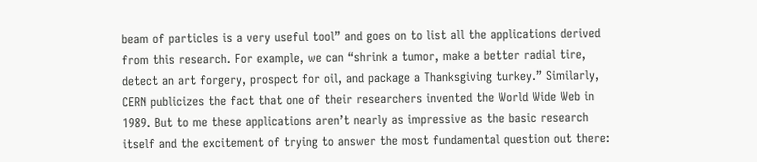beam of particles is a very useful tool” and goes on to list all the applications derived from this research. For example, we can “shrink a tumor, make a better radial tire, detect an art forgery, prospect for oil, and package a Thanksgiving turkey.” Similarly, CERN publicizes the fact that one of their researchers invented the World Wide Web in 1989. But to me these applications aren’t nearly as impressive as the basic research itself and the excitement of trying to answer the most fundamental question out there: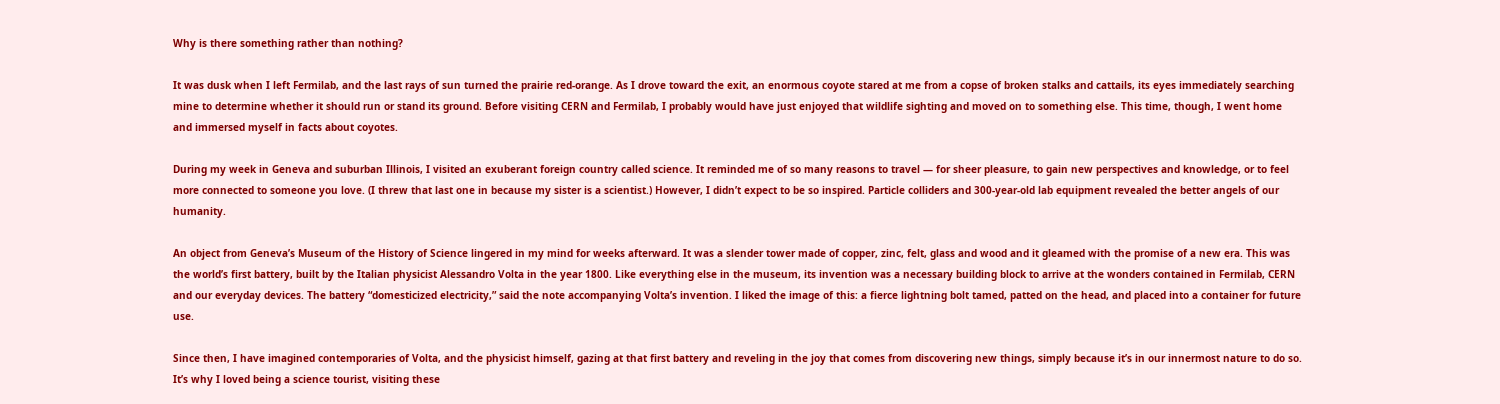Why is there something rather than nothing?

It was dusk when I left Fermilab, and the last rays of sun turned the prairie red-orange. As I drove toward the exit, an enormous coyote stared at me from a copse of broken stalks and cattails, its eyes immediately searching mine to determine whether it should run or stand its ground. Before visiting CERN and Fermilab, I probably would have just enjoyed that wildlife sighting and moved on to something else. This time, though, I went home and immersed myself in facts about coyotes.

During my week in Geneva and suburban Illinois, I visited an exuberant foreign country called science. It reminded me of so many reasons to travel — for sheer pleasure, to gain new perspectives and knowledge, or to feel more connected to someone you love. (I threw that last one in because my sister is a scientist.) However, I didn’t expect to be so inspired. Particle colliders and 300-year-old lab equipment revealed the better angels of our humanity.

An object from Geneva’s Museum of the History of Science lingered in my mind for weeks afterward. It was a slender tower made of copper, zinc, felt, glass and wood and it gleamed with the promise of a new era. This was the world’s first battery, built by the Italian physicist Alessandro Volta in the year 1800. Like everything else in the museum, its invention was a necessary building block to arrive at the wonders contained in Fermilab, CERN and our everyday devices. The battery “domesticized electricity,” said the note accompanying Volta’s invention. I liked the image of this: a fierce lightning bolt tamed, patted on the head, and placed into a container for future use.

Since then, I have imagined contemporaries of Volta, and the physicist himself, gazing at that first battery and reveling in the joy that comes from discovering new things, simply because it’s in our innermost nature to do so. It’s why I loved being a science tourist, visiting these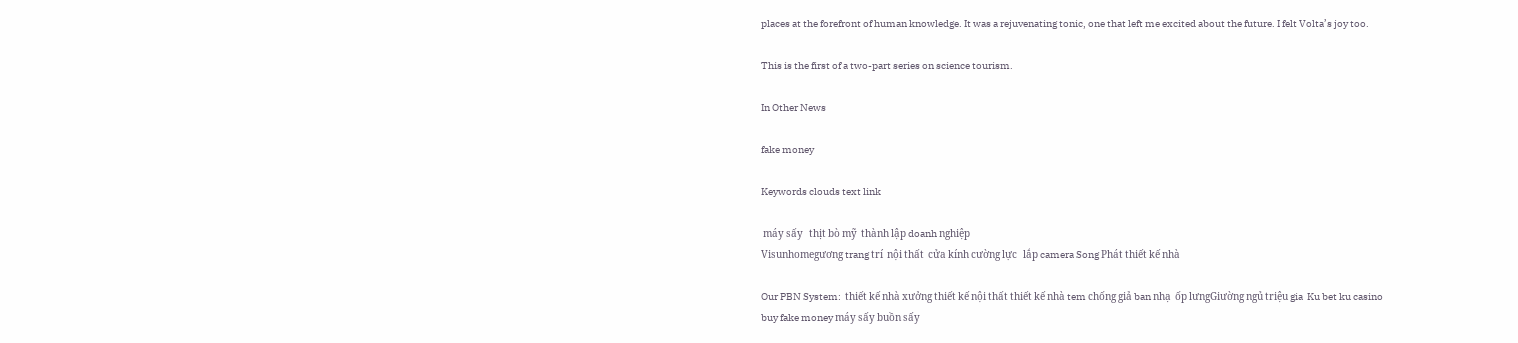places at the forefront of human knowledge. It was a rejuvenating tonic, one that left me excited about the future. I felt Volta’s joy too.

This is the first of a two-part series on science tourism.

In Other News

fake money

Keywords clouds text link

 máy sấy   thịt bò mỹ  thành lập doanh nghiệp
Visunhomegương trang trí  nội thất  cửa kính cường lực   lắp camera Song Phát thiết kế nhà

Our PBN System:  thiết kế nhà xưởng thiết kế nội thất thiết kế nhà tem chống giả ban nhạ  ốp lưngGiường ngủ triệu gia  Ku bet ku casino buy fake money máy sấy buồn sấy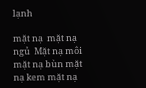lạnh

mặt nạ  mặt nạ ngủ  Mặt nạ môi mặt nạ bùn mặt nạ kem mặt nạ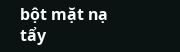bột mặt nạ tẩy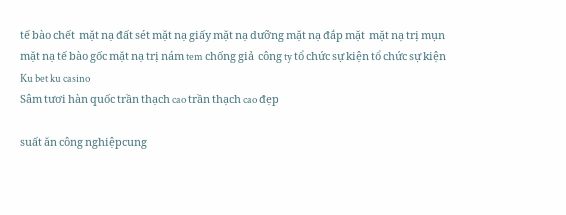tế bào chết  mặt nạ đất sét mặt nạ giấy mặt nạ dưỡng mặt nạ đắp mặt  mặt nạ trị mụn
mặt nạ tế bào gốc mặt nạ trị nám tem chống giả  công ty tổ chức sự kiện tổ chức sự kiện
Ku bet ku casino
Sâm tươi hàn quốc trần thạch cao trần thạch cao đẹp

suất ăn công nghiệpcung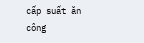cấp suất ăn công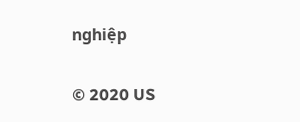nghiệp

© 2020 US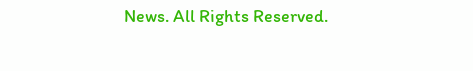News. All Rights Reserved.